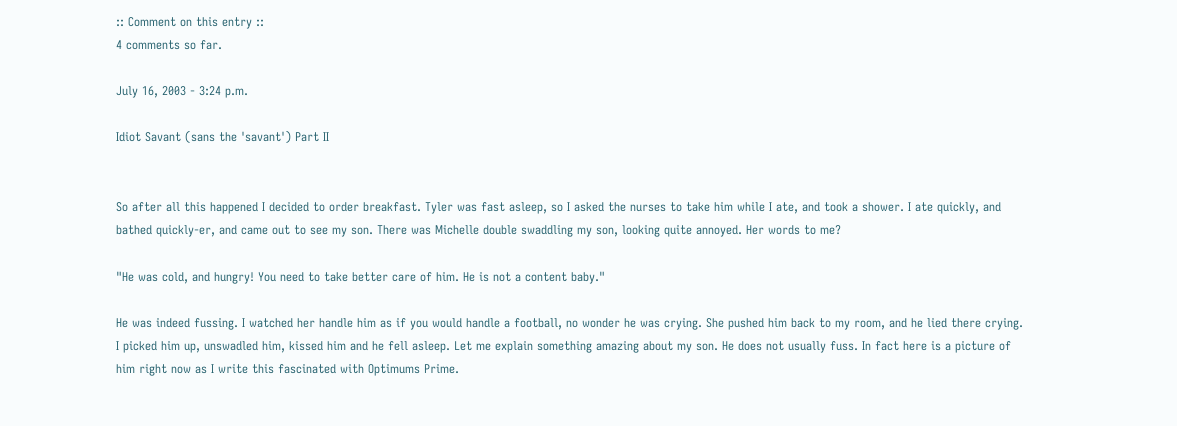:: Comment on this entry ::
4 comments so far.

July 16, 2003 - 3:24 p.m.

Idiot Savant (sans the 'savant') Part II


So after all this happened I decided to order breakfast. Tyler was fast asleep, so I asked the nurses to take him while I ate, and took a shower. I ate quickly, and bathed quickly-er, and came out to see my son. There was Michelle double swaddling my son, looking quite annoyed. Her words to me?

"He was cold, and hungry! You need to take better care of him. He is not a content baby."

He was indeed fussing. I watched her handle him as if you would handle a football, no wonder he was crying. She pushed him back to my room, and he lied there crying. I picked him up, unswadled him, kissed him and he fell asleep. Let me explain something amazing about my son. He does not usually fuss. In fact here is a picture of him right now as I write this fascinated with Optimums Prime.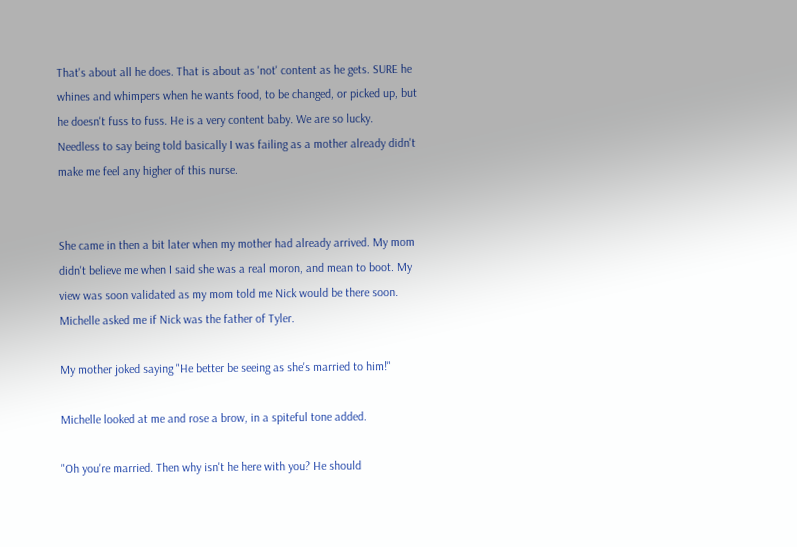That's about all he does. That is about as 'not' content as he gets. SURE he whines and whimpers when he wants food, to be changed, or picked up, but he doesn't fuss to fuss. He is a very content baby. We are so lucky. Needless to say being told basically I was failing as a mother already didn't make me feel any higher of this nurse.


She came in then a bit later when my mother had already arrived. My mom didn't believe me when I said she was a real moron, and mean to boot. My view was soon validated as my mom told me Nick would be there soon. Michelle asked me if Nick was the father of Tyler.

My mother joked saying "He better be seeing as she's married to him!"

Michelle looked at me and rose a brow, in a spiteful tone added.

"Oh you're married. Then why isn't he here with you? He should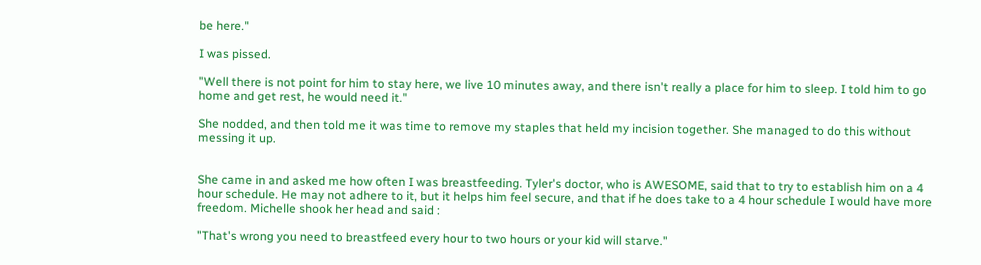be here."

I was pissed.

"Well there is not point for him to stay here, we live 10 minutes away, and there isn't really a place for him to sleep. I told him to go home and get rest, he would need it."

She nodded, and then told me it was time to remove my staples that held my incision together. She managed to do this without messing it up.


She came in and asked me how often I was breastfeeding. Tyler's doctor, who is AWESOME, said that to try to establish him on a 4 hour schedule. He may not adhere to it, but it helps him feel secure, and that if he does take to a 4 hour schedule I would have more freedom. Michelle shook her head and said :

"That's wrong you need to breastfeed every hour to two hours or your kid will starve."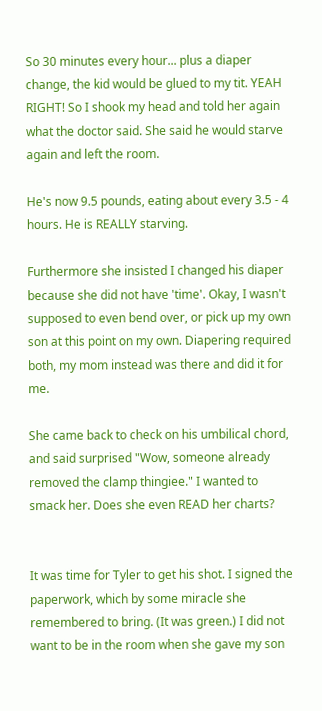So 30 minutes every hour... plus a diaper change, the kid would be glued to my tit. YEAH RIGHT! So I shook my head and told her again what the doctor said. She said he would starve again and left the room.

He's now 9.5 pounds, eating about every 3.5 - 4 hours. He is REALLY starving.

Furthermore she insisted I changed his diaper because she did not have 'time'. Okay, I wasn't supposed to even bend over, or pick up my own son at this point on my own. Diapering required both, my mom instead was there and did it for me.

She came back to check on his umbilical chord, and said surprised "Wow, someone already removed the clamp thingiee." I wanted to smack her. Does she even READ her charts?


It was time for Tyler to get his shot. I signed the paperwork, which by some miracle she remembered to bring. (It was green.) I did not want to be in the room when she gave my son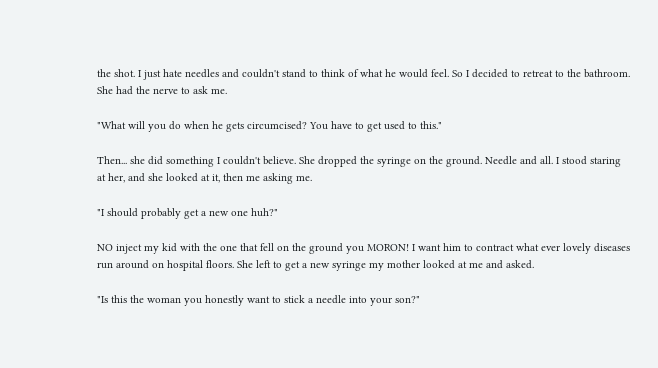the shot. I just hate needles and couldn't stand to think of what he would feel. So I decided to retreat to the bathroom. She had the nerve to ask me.

"What will you do when he gets circumcised? You have to get used to this."

Then... she did something I couldn't believe. She dropped the syringe on the ground. Needle and all. I stood staring at her, and she looked at it, then me asking me.

"I should probably get a new one huh?"

NO inject my kid with the one that fell on the ground you MORON! I want him to contract what ever lovely diseases run around on hospital floors. She left to get a new syringe my mother looked at me and asked.

"Is this the woman you honestly want to stick a needle into your son?"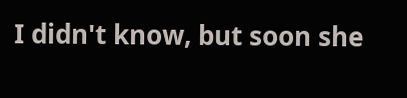I didn't know, but soon she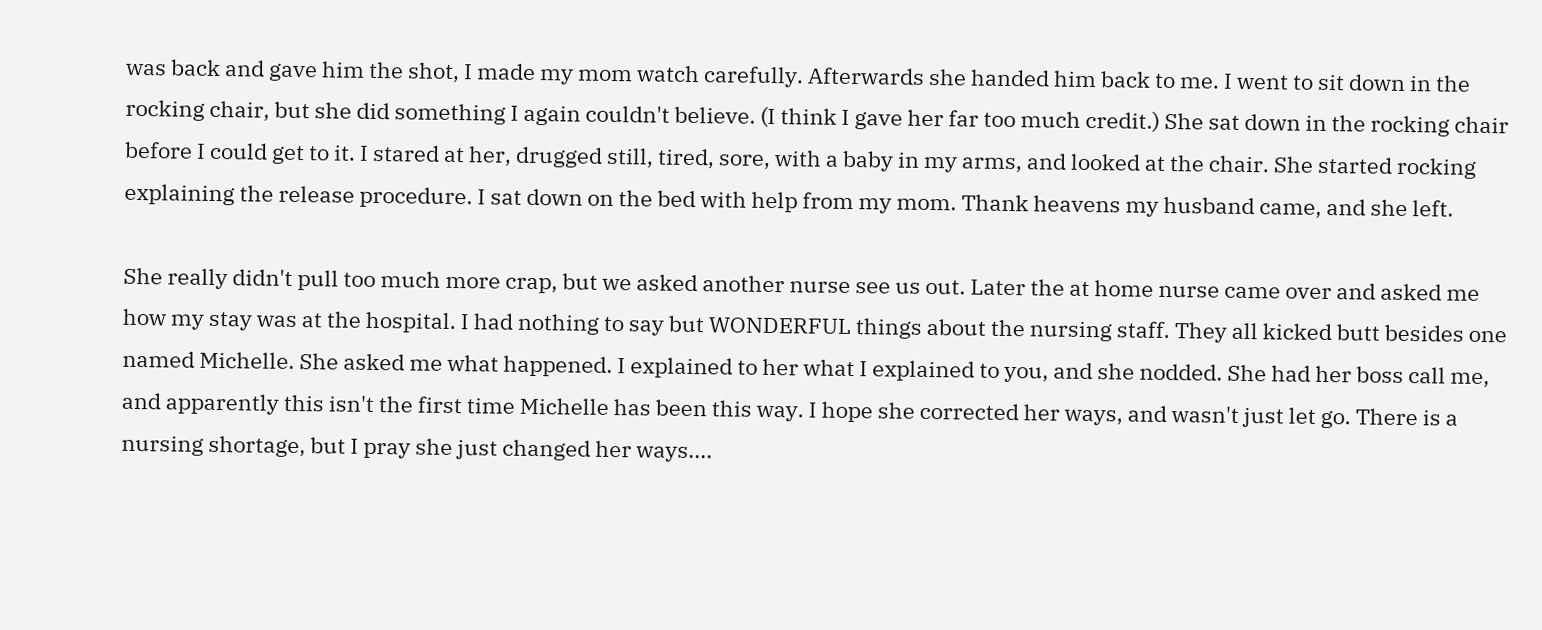was back and gave him the shot, I made my mom watch carefully. Afterwards she handed him back to me. I went to sit down in the rocking chair, but she did something I again couldn't believe. (I think I gave her far too much credit.) She sat down in the rocking chair before I could get to it. I stared at her, drugged still, tired, sore, with a baby in my arms, and looked at the chair. She started rocking explaining the release procedure. I sat down on the bed with help from my mom. Thank heavens my husband came, and she left.

She really didn't pull too much more crap, but we asked another nurse see us out. Later the at home nurse came over and asked me how my stay was at the hospital. I had nothing to say but WONDERFUL things about the nursing staff. They all kicked butt besides one named Michelle. She asked me what happened. I explained to her what I explained to you, and she nodded. She had her boss call me, and apparently this isn't the first time Michelle has been this way. I hope she corrected her ways, and wasn't just let go. There is a nursing shortage, but I pray she just changed her ways....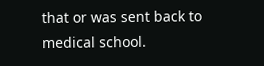that or was sent back to medical school.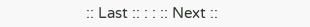:: Last :: : : :: Next ::